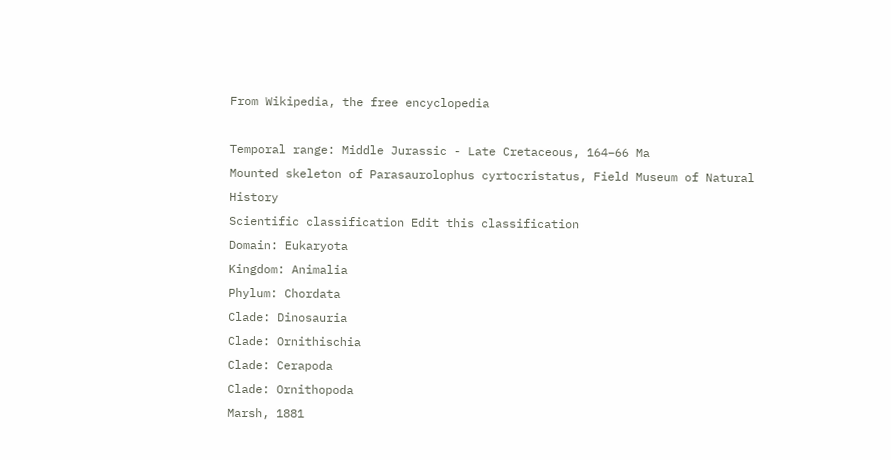From Wikipedia, the free encyclopedia

Temporal range: Middle Jurassic - Late Cretaceous, 164–66 Ma
Mounted skeleton of Parasaurolophus cyrtocristatus, Field Museum of Natural History
Scientific classification Edit this classification
Domain: Eukaryota
Kingdom: Animalia
Phylum: Chordata
Clade: Dinosauria
Clade: Ornithischia
Clade: Cerapoda
Clade: Ornithopoda
Marsh, 1881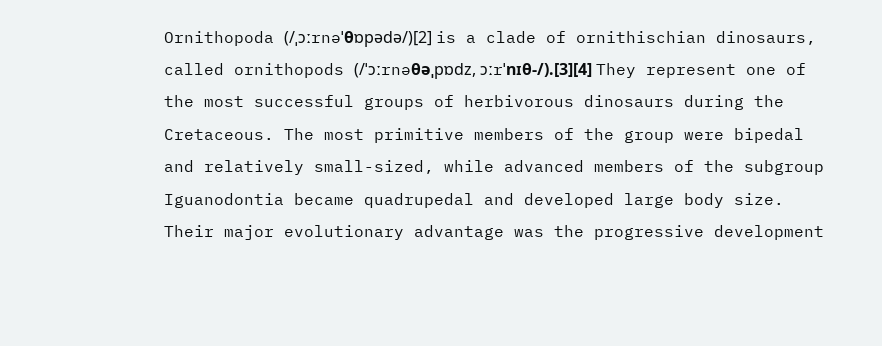Ornithopoda (/ˌɔːrnəˈθɒpədə/)[2] is a clade of ornithischian dinosaurs, called ornithopods (/ˈɔːrnəθəˌpɒdz, ɔːrˈnɪθ-/).[3][4] They represent one of the most successful groups of herbivorous dinosaurs during the Cretaceous. The most primitive members of the group were bipedal and relatively small-sized, while advanced members of the subgroup Iguanodontia became quadrupedal and developed large body size. Their major evolutionary advantage was the progressive development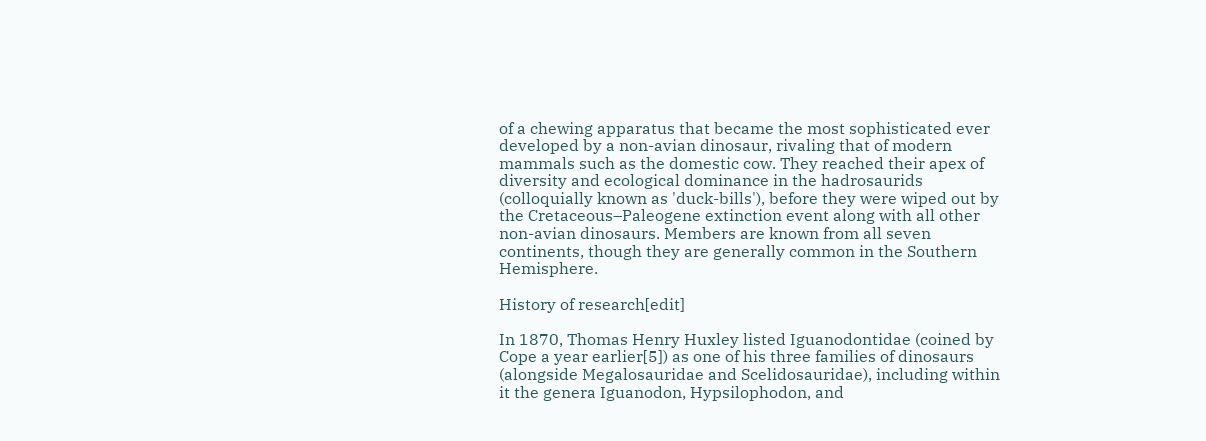of a chewing apparatus that became the most sophisticated ever developed by a non-avian dinosaur, rivaling that of modern mammals such as the domestic cow. They reached their apex of diversity and ecological dominance in the hadrosaurids (colloquially known as 'duck-bills'), before they were wiped out by the Cretaceous–Paleogene extinction event along with all other non-avian dinosaurs. Members are known from all seven continents, though they are generally common in the Southern Hemisphere.

History of research[edit]

In 1870, Thomas Henry Huxley listed Iguanodontidae (coined by Cope a year earlier[5]) as one of his three families of dinosaurs (alongside Megalosauridae and Scelidosauridae), including within it the genera Iguanodon, Hypsilophodon, and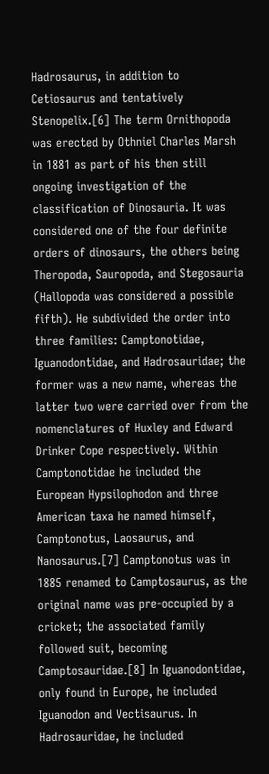Hadrosaurus, in addition to Cetiosaurus and tentatively Stenopelix.[6] The term Ornithopoda was erected by Othniel Charles Marsh in 1881 as part of his then still ongoing investigation of the classification of Dinosauria. It was considered one of the four definite orders of dinosaurs, the others being Theropoda, Sauropoda, and Stegosauria (Hallopoda was considered a possible fifth). He subdivided the order into three families: Camptonotidae, Iguanodontidae, and Hadrosauridae; the former was a new name, whereas the latter two were carried over from the nomenclatures of Huxley and Edward Drinker Cope respectively. Within Camptonotidae he included the European Hypsilophodon and three American taxa he named himself, Camptonotus, Laosaurus, and Nanosaurus.[7] Camptonotus was in 1885 renamed to Camptosaurus, as the original name was pre-occupied by a cricket; the associated family followed suit, becoming Camptosauridae.[8] In Iguanodontidae, only found in Europe, he included Iguanodon and Vectisaurus. In Hadrosauridae, he included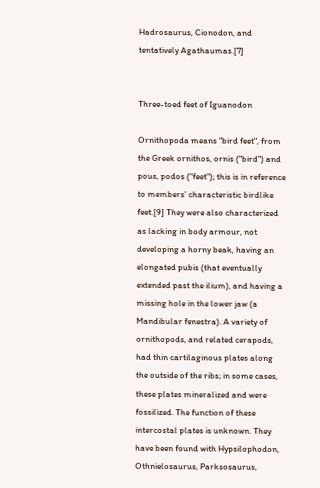Hadrosaurus, Cionodon, and tentatively Agathaumas.[7]


Three-toed feet of Iguanodon

Ornithopoda means "bird feet", from the Greek ornithos, ornis ("bird") and pous, podos ("feet"); this is in reference to members’ characteristic birdlike feet.[9] They were also characterized as lacking in body armour, not developing a horny beak, having an elongated pubis (that eventually extended past the ilium), and having a missing hole in the lower jaw (a Mandibular fenestra). A variety of ornithopods, and related cerapods, had thin cartilaginous plates along the outside of the ribs; in some cases, these plates mineralized and were fossilized. The function of these intercostal plates is unknown. They have been found with Hypsilophodon, Othnielosaurus, Parksosaurus,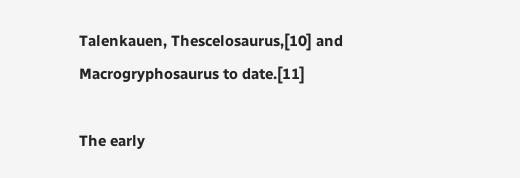Talenkauen, Thescelosaurus,[10] and Macrogryphosaurus to date.[11]

The early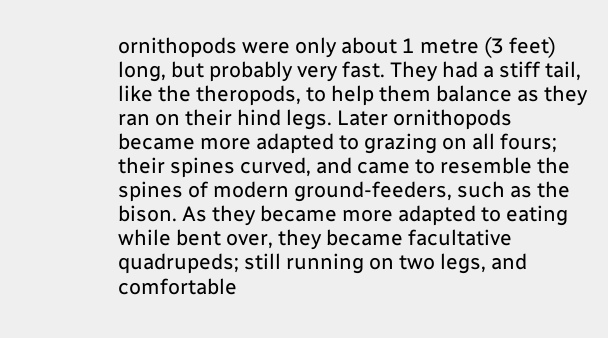ornithopods were only about 1 metre (3 feet) long, but probably very fast. They had a stiff tail, like the theropods, to help them balance as they ran on their hind legs. Later ornithopods became more adapted to grazing on all fours; their spines curved, and came to resemble the spines of modern ground-feeders, such as the bison. As they became more adapted to eating while bent over, they became facultative quadrupeds; still running on two legs, and comfortable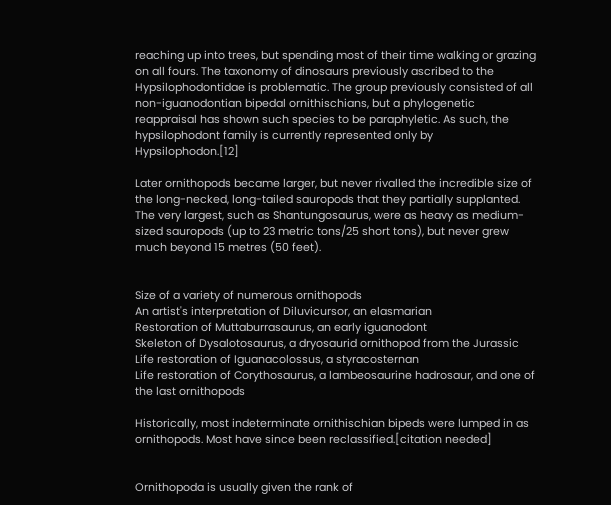reaching up into trees, but spending most of their time walking or grazing on all fours. The taxonomy of dinosaurs previously ascribed to the Hypsilophodontidae is problematic. The group previously consisted of all non-iguanodontian bipedal ornithischians, but a phylogenetic reappraisal has shown such species to be paraphyletic. As such, the hypsilophodont family is currently represented only by Hypsilophodon.[12]

Later ornithopods became larger, but never rivalled the incredible size of the long-necked, long-tailed sauropods that they partially supplanted. The very largest, such as Shantungosaurus, were as heavy as medium-sized sauropods (up to 23 metric tons/25 short tons), but never grew much beyond 15 metres (50 feet).


Size of a variety of numerous ornithopods
An artist's interpretation of Diluvicursor, an elasmarian
Restoration of Muttaburrasaurus, an early iguanodont
Skeleton of Dysalotosaurus, a dryosaurid ornithopod from the Jurassic
Life restoration of Iguanacolossus, a styracosternan
Life restoration of Corythosaurus, a lambeosaurine hadrosaur, and one of the last ornithopods

Historically, most indeterminate ornithischian bipeds were lumped in as ornithopods. Most have since been reclassified.[citation needed]


Ornithopoda is usually given the rank of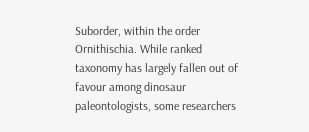Suborder, within the order Ornithischia. While ranked taxonomy has largely fallen out of favour among dinosaur paleontologists, some researchers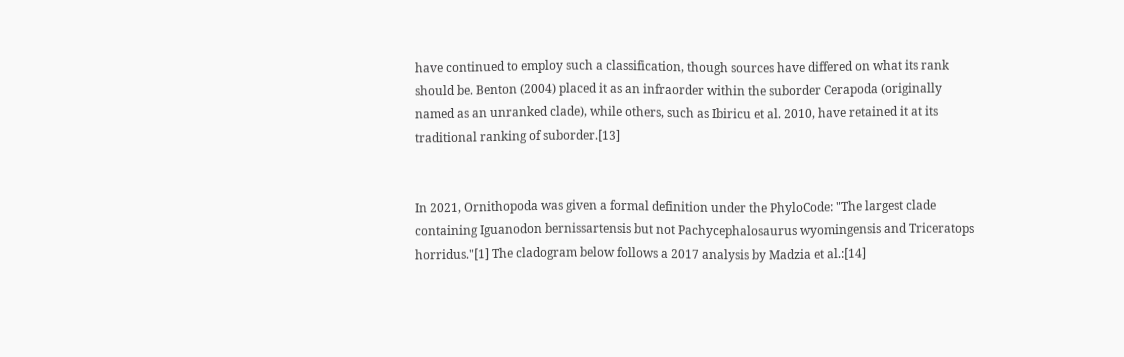have continued to employ such a classification, though sources have differed on what its rank should be. Benton (2004) placed it as an infraorder within the suborder Cerapoda (originally named as an unranked clade), while others, such as Ibiricu et al. 2010, have retained it at its traditional ranking of suborder.[13]


In 2021, Ornithopoda was given a formal definition under the PhyloCode: "The largest clade containing Iguanodon bernissartensis but not Pachycephalosaurus wyomingensis and Triceratops horridus."[1] The cladogram below follows a 2017 analysis by Madzia et al.:[14]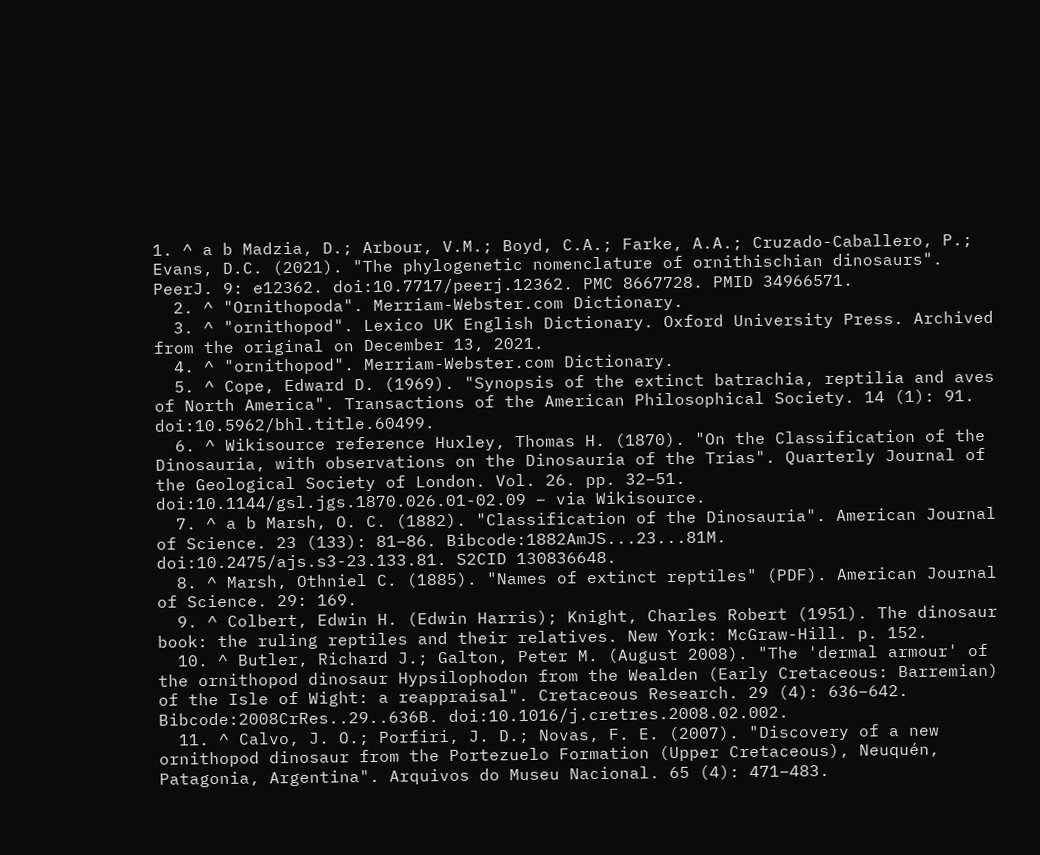1. ^ a b Madzia, D.; Arbour, V.M.; Boyd, C.A.; Farke, A.A.; Cruzado-Caballero, P.; Evans, D.C. (2021). "The phylogenetic nomenclature of ornithischian dinosaurs". PeerJ. 9: e12362. doi:10.7717/peerj.12362. PMC 8667728. PMID 34966571.
  2. ^ "Ornithopoda". Merriam-Webster.com Dictionary.
  3. ^ "ornithopod". Lexico UK English Dictionary. Oxford University Press. Archived from the original on December 13, 2021.
  4. ^ "ornithopod". Merriam-Webster.com Dictionary.
  5. ^ Cope, Edward D. (1969). "Synopsis of the extinct batrachia, reptilia and aves of North America". Transactions of the American Philosophical Society. 14 (1): 91. doi:10.5962/bhl.title.60499.
  6. ^ Wikisource reference Huxley, Thomas H. (1870). "On the Classification of the Dinosauria, with observations on the Dinosauria of the Trias". Quarterly Journal of the Geological Society of London. Vol. 26. pp. 32–51. doi:10.1144/gsl.jgs.1870.026.01-02.09 – via Wikisource.
  7. ^ a b Marsh, O. C. (1882). "Classification of the Dinosauria". American Journal of Science. 23 (133): 81–86. Bibcode:1882AmJS...23...81M. doi:10.2475/ajs.s3-23.133.81. S2CID 130836648.
  8. ^ Marsh, Othniel C. (1885). "Names of extinct reptiles" (PDF). American Journal of Science. 29: 169.
  9. ^ Colbert, Edwin H. (Edwin Harris); Knight, Charles Robert (1951). The dinosaur book: the ruling reptiles and their relatives. New York: McGraw-Hill. p. 152.
  10. ^ Butler, Richard J.; Galton, Peter M. (August 2008). "The 'dermal armour' of the ornithopod dinosaur Hypsilophodon from the Wealden (Early Cretaceous: Barremian) of the Isle of Wight: a reappraisal". Cretaceous Research. 29 (4): 636–642. Bibcode:2008CrRes..29..636B. doi:10.1016/j.cretres.2008.02.002.
  11. ^ Calvo, J. O.; Porfiri, J. D.; Novas, F. E. (2007). "Discovery of a new ornithopod dinosaur from the Portezuelo Formation (Upper Cretaceous), Neuquén, Patagonia, Argentina". Arquivos do Museu Nacional. 65 (4): 471–483.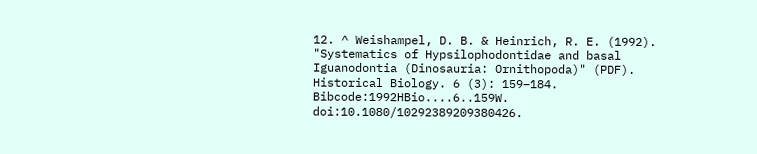12. ^ Weishampel, D. B. & Heinrich, R. E. (1992). "Systematics of Hypsilophodontidae and basal Iguanodontia (Dinosauria: Ornithopoda)" (PDF). Historical Biology. 6 (3): 159–184. Bibcode:1992HBio....6..159W. doi:10.1080/10292389209380426.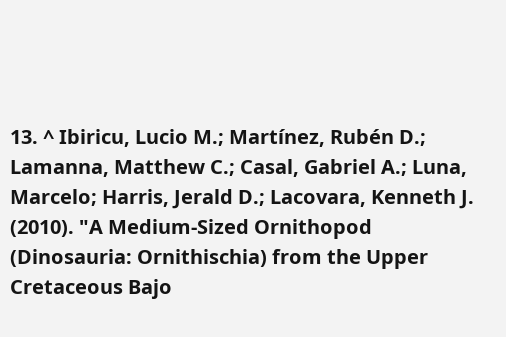13. ^ Ibiricu, Lucio M.; Martínez, Rubén D.; Lamanna, Matthew C.; Casal, Gabriel A.; Luna, Marcelo; Harris, Jerald D.; Lacovara, Kenneth J. (2010). "A Medium-Sized Ornithopod (Dinosauria: Ornithischia) from the Upper Cretaceous Bajo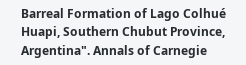Barreal Formation of Lago Colhué Huapi, Southern Chubut Province, Argentina". Annals of Carnegie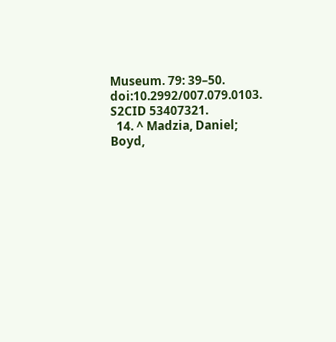Museum. 79: 39–50. doi:10.2992/007.079.0103. S2CID 53407321.
  14. ^ Madzia, Daniel; Boyd,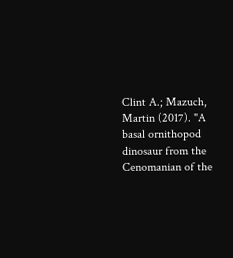Clint A.; Mazuch, Martin (2017). "A basal ornithopod dinosaur from the Cenomanian of the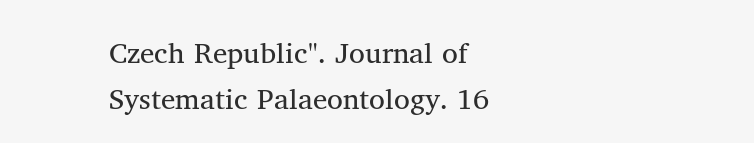Czech Republic". Journal of Systematic Palaeontology. 16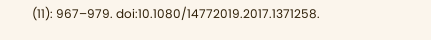(11): 967–979. doi:10.1080/14772019.2017.1371258.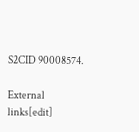S2CID 90008574.

External links[edit]